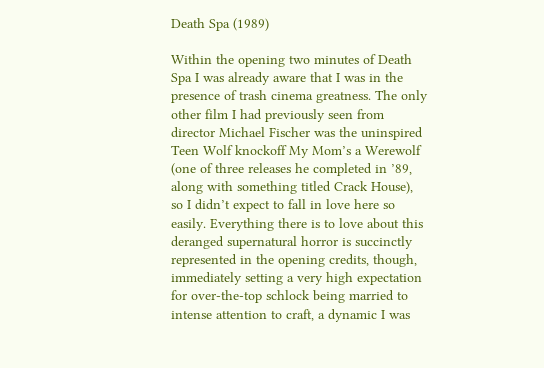Death Spa (1989)

Within the opening two minutes of Death Spa I was already aware that I was in the presence of trash cinema greatness. The only other film I had previously seen from director Michael Fischer was the uninspired Teen Wolf knockoff My Mom’s a Werewolf (one of three releases he completed in ’89, along with something titled Crack House), so I didn’t expect to fall in love here so easily. Everything there is to love about this deranged supernatural horror is succinctly represented in the opening credits, though, immediately setting a very high expectation for over-the-top schlock being married to intense attention to craft, a dynamic I was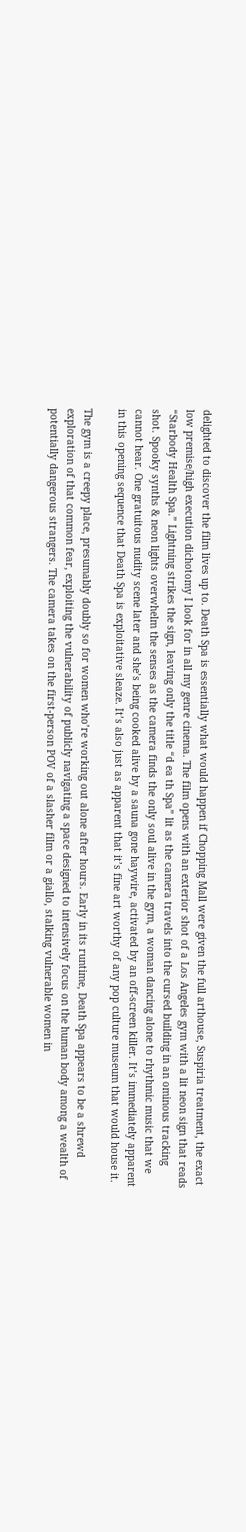delighted to discover the film lives up to. Death Spa is essentially what would happen if Chopping Mall were given the full arthouse, Suspiria treatment, the exact low premise/high execution dichotomy I look for in all my genre cinema. The film opens with an exterior shot of a Los Angeles gym with a lit neon sign that reads “Starbody Health Spa.” Lightning strikes the sign, leaving only the title “d ea th Spa” lit as the camera travels into the cursed building in an ominous tracking shot. Spooky synths & neon lights overwhelm the senses as the camera finds the only soul alive in the gym, a woman dancing alone to rhythmic music that we cannot hear. One gratuitous nudity scene later and she’s being cooked alive by a sauna gone haywire, activated by an off-screen killer. It’s immediately apparent in this opening sequence that Death Spa is exploitative sleaze. It’s also just as apparent that it’s fine art worthy of any pop culture museum that would house it.

The gym is a creepy place, presumably doubly so for women who’re working out alone after hours. Early in its runtime, Death Spa appears to be a shrewd exploration of that common fear, exploiting the vulnerability of publicly navigating a space designed to intensively focus on the human body among a wealth of potentially dangerous strangers. The camera takes on the first-person POV of a slasher film or a giallo, stalking vulnerable women in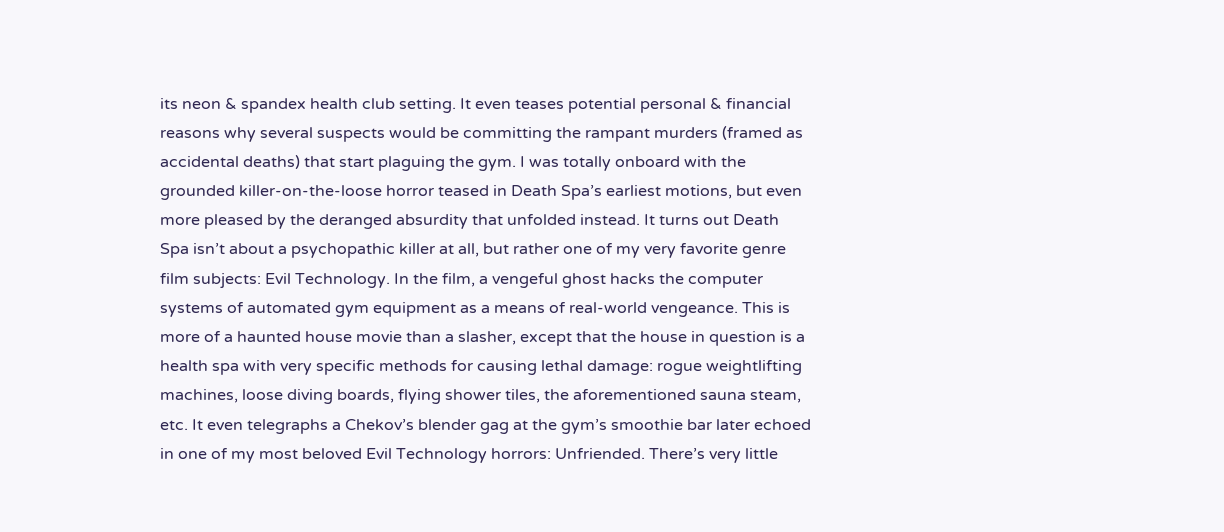its neon & spandex health club setting. It even teases potential personal & financial reasons why several suspects would be committing the rampant murders (framed as accidental deaths) that start plaguing the gym. I was totally onboard with the grounded killer-on-the-loose horror teased in Death Spa’s earliest motions, but even more pleased by the deranged absurdity that unfolded instead. It turns out Death Spa isn’t about a psychopathic killer at all, but rather one of my very favorite genre film subjects: Evil Technology. In the film, a vengeful ghost hacks the computer systems of automated gym equipment as a means of real-world vengeance. This is more of a haunted house movie than a slasher, except that the house in question is a health spa with very specific methods for causing lethal damage: rogue weightlifting machines, loose diving boards, flying shower tiles, the aforementioned sauna steam, etc. It even telegraphs a Chekov’s blender gag at the gym’s smoothie bar later echoed in one of my most beloved Evil Technology horrors: Unfriended. There’s very little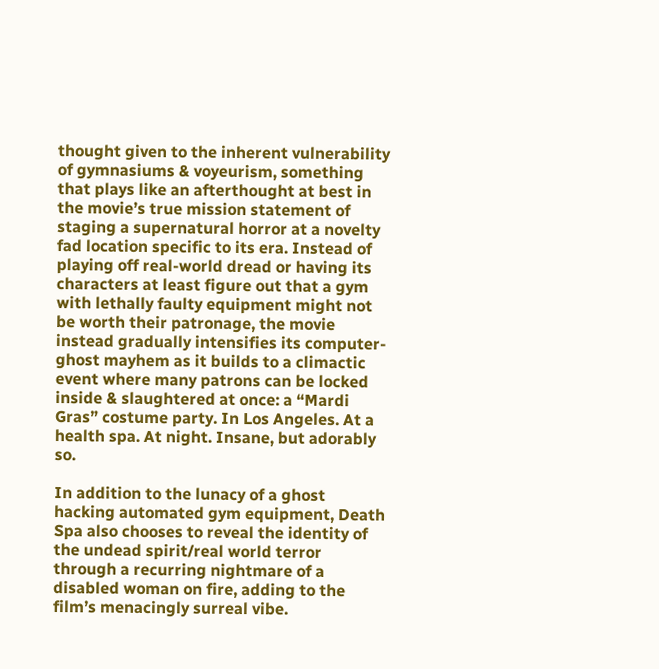thought given to the inherent vulnerability of gymnasiums & voyeurism, something that plays like an afterthought at best in the movie’s true mission statement of staging a supernatural horror at a novelty fad location specific to its era. Instead of playing off real-world dread or having its characters at least figure out that a gym with lethally faulty equipment might not be worth their patronage, the movie instead gradually intensifies its computer-ghost mayhem as it builds to a climactic event where many patrons can be locked inside & slaughtered at once: a “Mardi Gras” costume party. In Los Angeles. At a health spa. At night. Insane, but adorably so.

In addition to the lunacy of a ghost hacking automated gym equipment, Death Spa also chooses to reveal the identity of the undead spirit/real world terror through a recurring nightmare of a disabled woman on fire, adding to the film’s menacingly surreal vibe.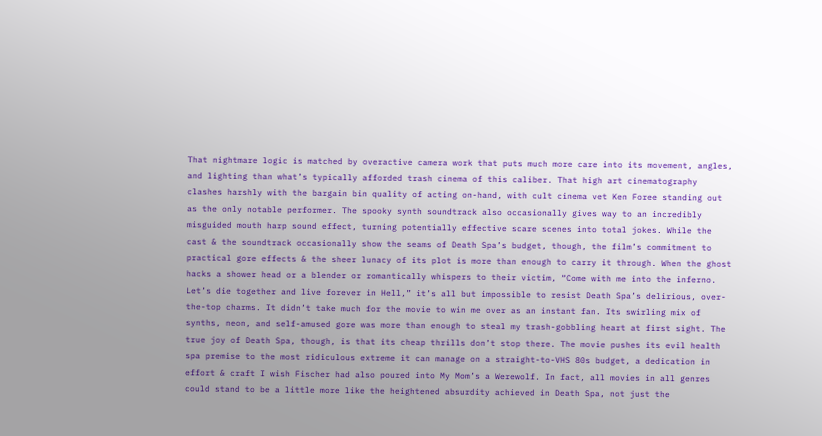That nightmare logic is matched by overactive camera work that puts much more care into its movement, angles, and lighting than what’s typically afforded trash cinema of this caliber. That high art cinematography clashes harshly with the bargain bin quality of acting on-hand, with cult cinema vet Ken Foree standing out as the only notable performer. The spooky synth soundtrack also occasionally gives way to an incredibly misguided mouth harp sound effect, turning potentially effective scare scenes into total jokes. While the cast & the soundtrack occasionally show the seams of Death Spa’s budget, though, the film’s commitment to practical gore effects & the sheer lunacy of its plot is more than enough to carry it through. When the ghost hacks a shower head or a blender or romantically whispers to their victim, “Come with me into the inferno. Let’s die together and live forever in Hell,” it’s all but impossible to resist Death Spa’s delirious, over-the-top charms. It didn’t take much for the movie to win me over as an instant fan. Its swirling mix of synths, neon, and self-amused gore was more than enough to steal my trash-gobbling heart at first sight. The true joy of Death Spa, though, is that its cheap thrills don’t stop there. The movie pushes its evil health spa premise to the most ridiculous extreme it can manage on a straight-to-VHS 80s budget, a dedication in effort & craft I wish Fischer had also poured into My Mom’s a Werewolf. In fact, all movies in all genres could stand to be a little more like the heightened absurdity achieved in Death Spa, not just the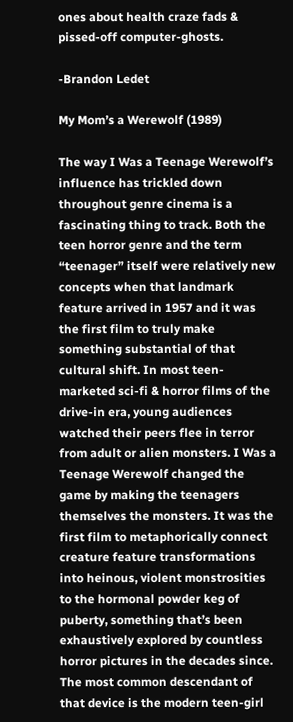ones about health craze fads & pissed-off computer-ghosts.

-Brandon Ledet

My Mom’s a Werewolf (1989)

The way I Was a Teenage Werewolf’s influence has trickled down throughout genre cinema is a fascinating thing to track. Both the teen horror genre and the term “teenager” itself were relatively new concepts when that landmark feature arrived in 1957 and it was the first film to truly make something substantial of that cultural shift. In most teen-marketed sci-fi & horror films of the drive-in era, young audiences watched their peers flee in terror from adult or alien monsters. I Was a Teenage Werewolf changed the game by making the teenagers themselves the monsters. It was the first film to metaphorically connect creature feature transformations into heinous, violent monstrosities to the hormonal powder keg of puberty, something that’s been exhaustively explored by countless horror pictures in the decades since. The most common descendant of that device is the modern teen-girl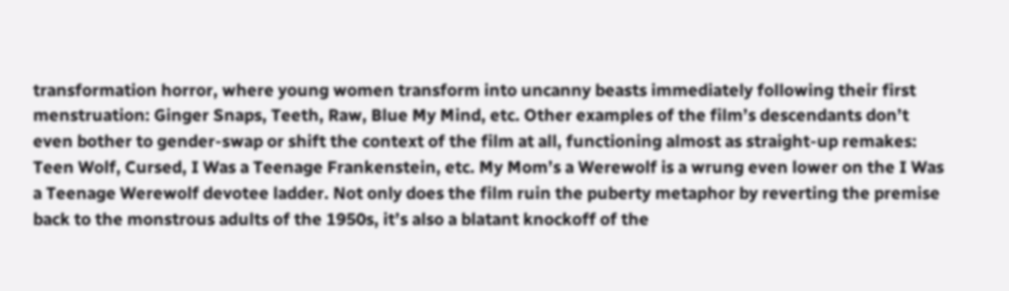transformation horror, where young women transform into uncanny beasts immediately following their first menstruation: Ginger Snaps, Teeth, Raw, Blue My Mind, etc. Other examples of the film’s descendants don’t even bother to gender-swap or shift the context of the film at all, functioning almost as straight-up remakes: Teen Wolf, Cursed, I Was a Teenage Frankenstein, etc. My Mom’s a Werewolf is a wrung even lower on the I Was a Teenage Werewolf devotee ladder. Not only does the film ruin the puberty metaphor by reverting the premise back to the monstrous adults of the 1950s, it’s also a blatant knockoff of the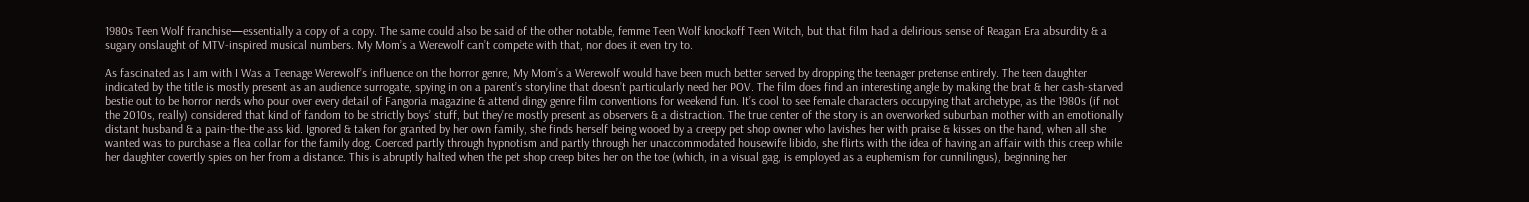1980s Teen Wolf franchise—essentially a copy of a copy. The same could also be said of the other notable, femme Teen Wolf knockoff Teen Witch, but that film had a delirious sense of Reagan Era absurdity & a sugary onslaught of MTV-inspired musical numbers. My Mom’s a Werewolf can’t compete with that, nor does it even try to.

As fascinated as I am with I Was a Teenage Werewolf’s influence on the horror genre, My Mom’s a Werewolf would have been much better served by dropping the teenager pretense entirely. The teen daughter indicated by the title is mostly present as an audience surrogate, spying in on a parent’s storyline that doesn’t particularly need her POV. The film does find an interesting angle by making the brat & her cash-starved bestie out to be horror nerds who pour over every detail of Fangoria magazine & attend dingy genre film conventions for weekend fun. It’s cool to see female characters occupying that archetype, as the 1980s (if not the 2010s, really) considered that kind of fandom to be strictly boys’ stuff, but they’re mostly present as observers & a distraction. The true center of the story is an overworked suburban mother with an emotionally distant husband & a pain-the-the ass kid. Ignored & taken for granted by her own family, she finds herself being wooed by a creepy pet shop owner who lavishes her with praise & kisses on the hand, when all she wanted was to purchase a flea collar for the family dog. Coerced partly through hypnotism and partly through her unaccommodated housewife libido, she flirts with the idea of having an affair with this creep while her daughter covertly spies on her from a distance. This is abruptly halted when the pet shop creep bites her on the toe (which, in a visual gag, is employed as a euphemism for cunnilingus), beginning her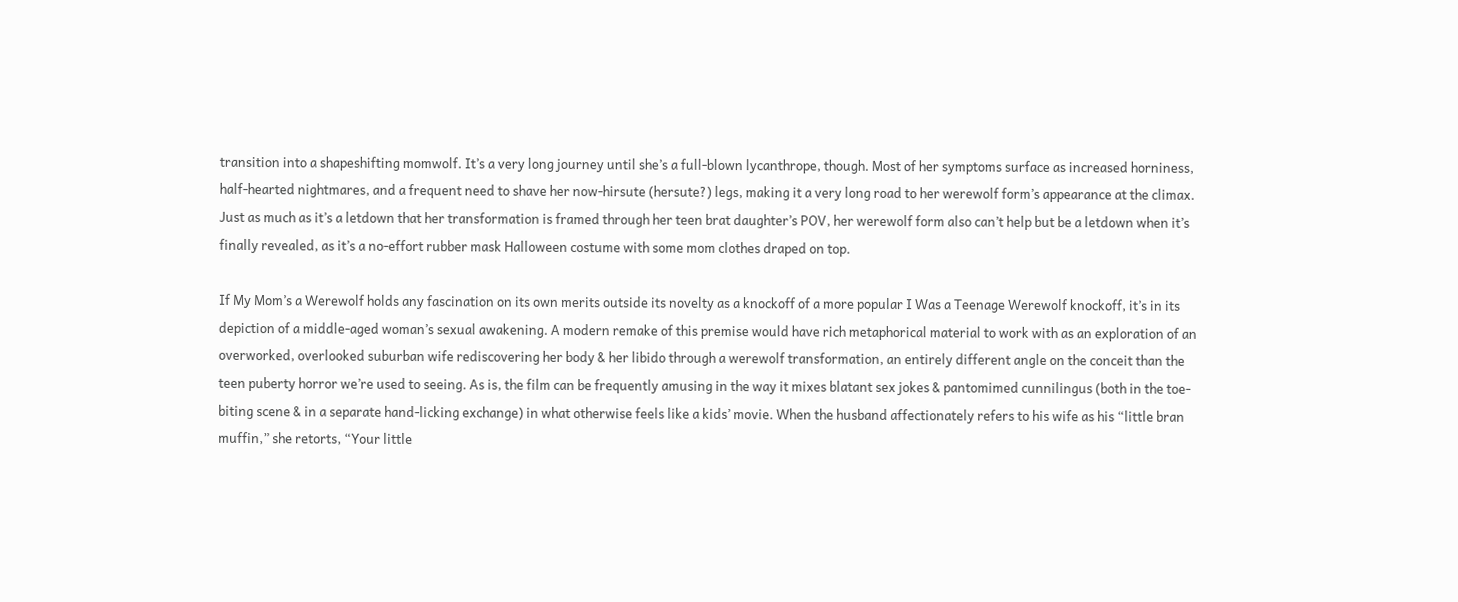transition into a shapeshifting momwolf. It’s a very long journey until she’s a full-blown lycanthrope, though. Most of her symptoms surface as increased horniness, half-hearted nightmares, and a frequent need to shave her now-hirsute (hersute?) legs, making it a very long road to her werewolf form’s appearance at the climax. Just as much as it’s a letdown that her transformation is framed through her teen brat daughter’s POV, her werewolf form also can’t help but be a letdown when it’s finally revealed, as it’s a no-effort rubber mask Halloween costume with some mom clothes draped on top.

If My Mom’s a Werewolf holds any fascination on its own merits outside its novelty as a knockoff of a more popular I Was a Teenage Werewolf knockoff, it’s in its depiction of a middle-aged woman’s sexual awakening. A modern remake of this premise would have rich metaphorical material to work with as an exploration of an overworked, overlooked suburban wife rediscovering her body & her libido through a werewolf transformation, an entirely different angle on the conceit than the teen puberty horror we’re used to seeing. As is, the film can be frequently amusing in the way it mixes blatant sex jokes & pantomimed cunnilingus (both in the toe-biting scene & in a separate hand-licking exchange) in what otherwise feels like a kids’ movie. When the husband affectionately refers to his wife as his “little bran muffin,” she retorts, “Your little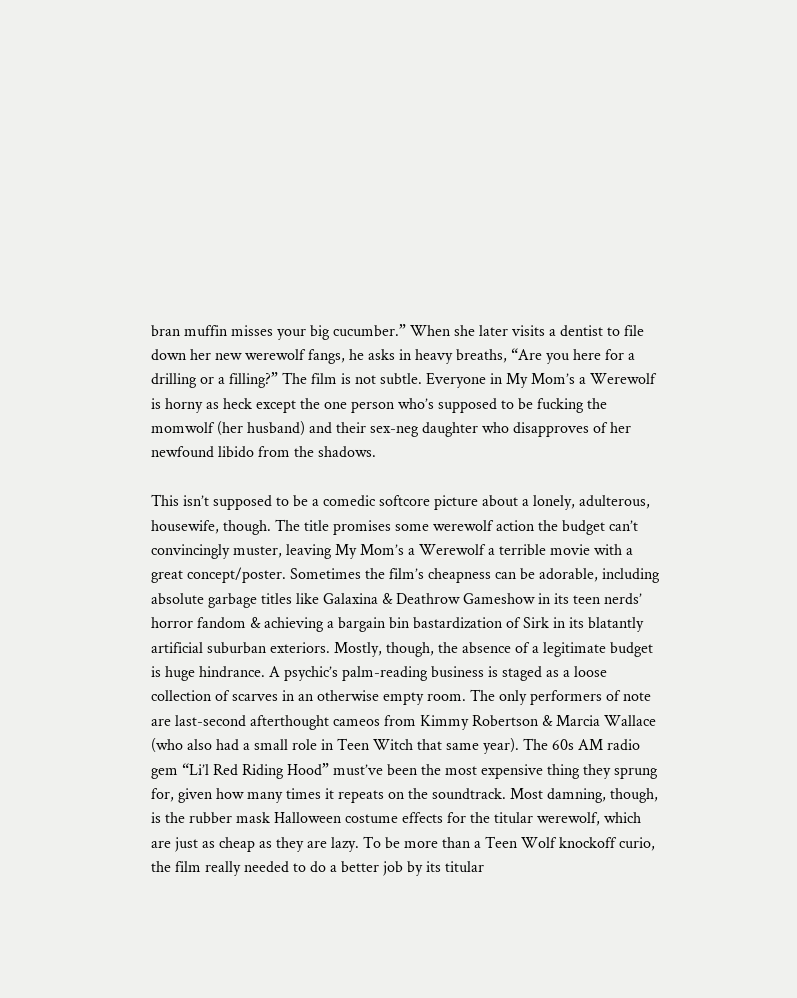bran muffin misses your big cucumber.” When she later visits a dentist to file down her new werewolf fangs, he asks in heavy breaths, “Are you here for a drilling or a filling?” The film is not subtle. Everyone in My Mom’s a Werewolf is horny as heck except the one person who’s supposed to be fucking the momwolf (her husband) and their sex-neg daughter who disapproves of her newfound libido from the shadows.

This isn’t supposed to be a comedic softcore picture about a lonely, adulterous, housewife, though. The title promises some werewolf action the budget can’t convincingly muster, leaving My Mom’s a Werewolf a terrible movie with a great concept/poster. Sometimes the film’s cheapness can be adorable, including absolute garbage titles like Galaxina & Deathrow Gameshow in its teen nerds’ horror fandom & achieving a bargain bin bastardization of Sirk in its blatantly artificial suburban exteriors. Mostly, though, the absence of a legitimate budget is huge hindrance. A psychic’s palm-reading business is staged as a loose collection of scarves in an otherwise empty room. The only performers of note are last-second afterthought cameos from Kimmy Robertson & Marcia Wallace (who also had a small role in Teen Witch that same year). The 60s AM radio gem “Li’l Red Riding Hood” must’ve been the most expensive thing they sprung for, given how many times it repeats on the soundtrack. Most damning, though, is the rubber mask Halloween costume effects for the titular werewolf, which are just as cheap as they are lazy. To be more than a Teen Wolf knockoff curio, the film really needed to do a better job by its titular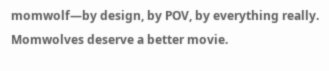momwolf—by design, by POV, by everything really. Momwolves deserve a better movie.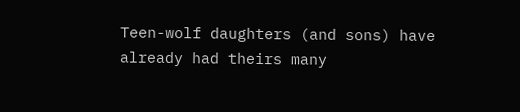Teen-wolf daughters (and sons) have already had theirs many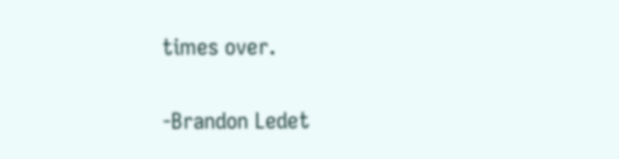times over.

-Brandon Ledet